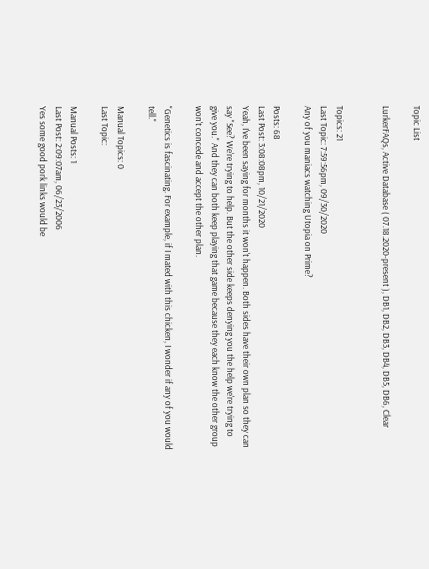Topic List

LurkerFAQs, Active Database ( 07.18.2020-present ), DB1, DB2, DB3, DB4, DB5, DB6, Clear


Topics: 21
Last Topic: 7:59:56pm, 09/30/2020
Any of you maniacs watching Utopia on Prime?

Posts: 68
Last Post: 3:08:08pm, 10/21/2020
Yeah, I've been saying for months it won't happen. Both sides have their own plan so they can say "See? We're trying to help. But the other side keeps denying you the help we're trying to give you." And they can both keep playing that game because they each know the other group won't concede and accept the other plan.

"Genetics is fascinating. For example, if I mated with this chicken, I wonder if any of you would tell."

Manual Topics: 0
Last Topic:

Manual Posts: 1
Last Post: 2:09:07am, 06/23/2006
Yes some good pork links would be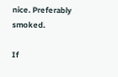nice. Preferably smoked.

If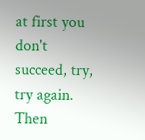at first you don't succeed, try, try again. Then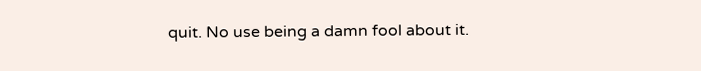quit. No use being a damn fool about it.